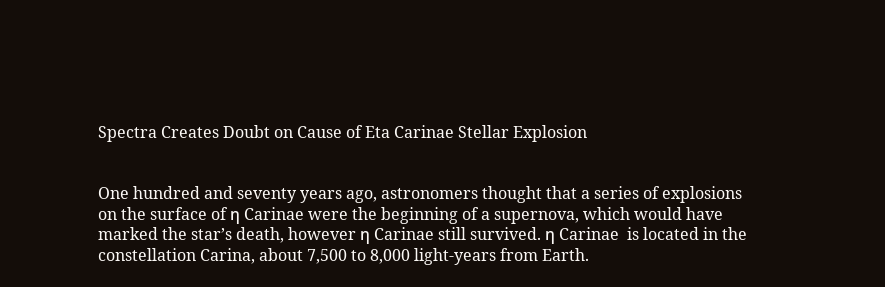Spectra Creates Doubt on Cause of Eta Carinae Stellar Explosion


One hundred and seventy years ago, astronomers thought that a series of explosions on the surface of η Carinae were the beginning of a supernova, which would have marked the star’s death, however η Carinae still survived. η Carinae  is located in the constellation Carina, about 7,500 to 8,000 light-years from Earth.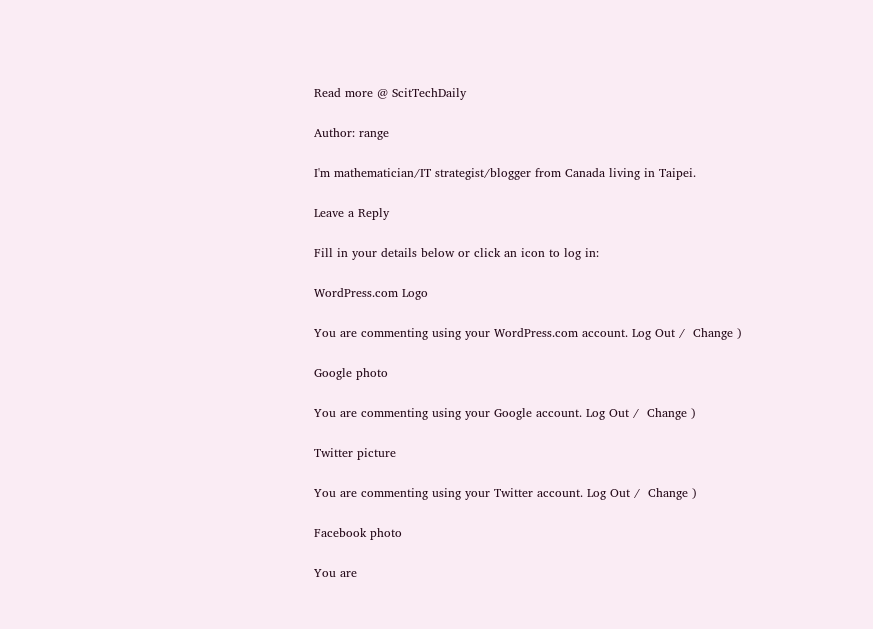Read more @ ScitTechDaily

Author: range

I'm mathematician/IT strategist/blogger from Canada living in Taipei.

Leave a Reply

Fill in your details below or click an icon to log in:

WordPress.com Logo

You are commenting using your WordPress.com account. Log Out /  Change )

Google photo

You are commenting using your Google account. Log Out /  Change )

Twitter picture

You are commenting using your Twitter account. Log Out /  Change )

Facebook photo

You are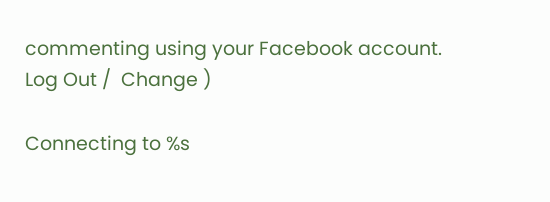commenting using your Facebook account. Log Out /  Change )

Connecting to %s